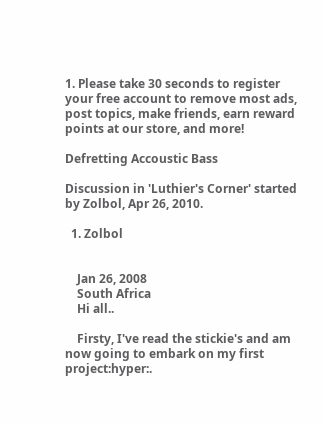1. Please take 30 seconds to register your free account to remove most ads, post topics, make friends, earn reward points at our store, and more!

Defretting Accoustic Bass

Discussion in 'Luthier's Corner' started by Zolbol, Apr 26, 2010.

  1. Zolbol


    Jan 26, 2008
    South Africa
    Hi all..

    Firsty, I've read the stickie's and am now going to embark on my first project:hyper:.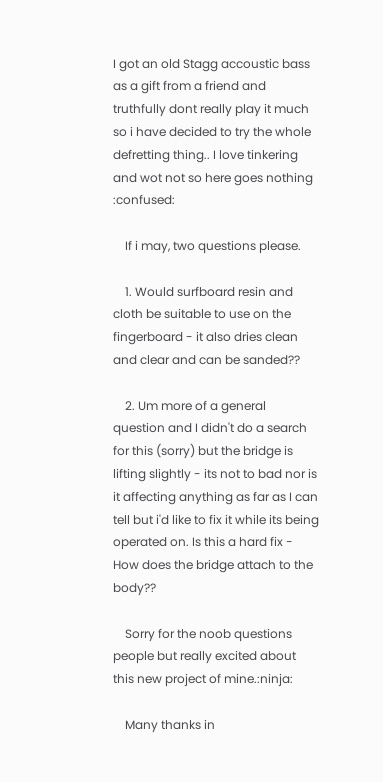I got an old Stagg accoustic bass as a gift from a friend and truthfully dont really play it much so i have decided to try the whole defretting thing.. I love tinkering and wot not so here goes nothing :confused:

    If i may, two questions please.

    1. Would surfboard resin and cloth be suitable to use on the fingerboard - it also dries clean and clear and can be sanded??

    2. Um more of a general question and I didn't do a search for this (sorry) but the bridge is lifting slightly - its not to bad nor is it affecting anything as far as I can tell but i'd like to fix it while its being operated on. Is this a hard fix - How does the bridge attach to the body??

    Sorry for the noob questions people but really excited about this new project of mine.:ninja:

    Many thanks in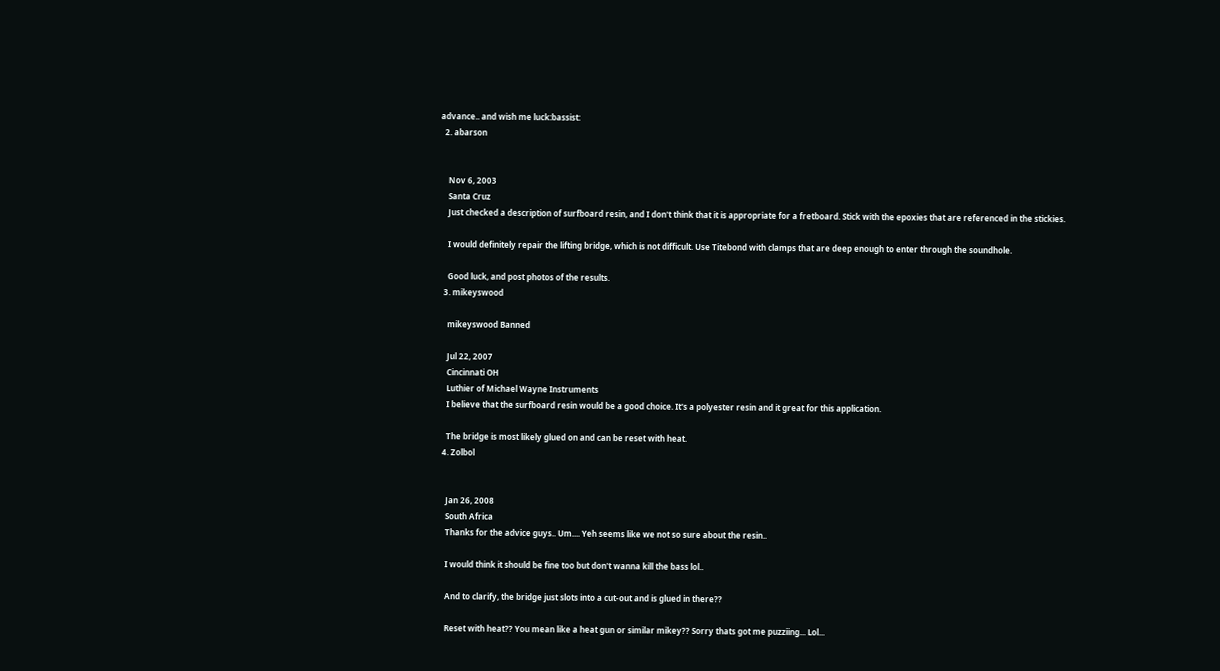advance.. and wish me luck:bassist:
  2. abarson


    Nov 6, 2003
    Santa Cruz
    Just checked a description of surfboard resin, and I don't think that it is appropriate for a fretboard. Stick with the epoxies that are referenced in the stickies.

    I would definitely repair the lifting bridge, which is not difficult. Use Titebond with clamps that are deep enough to enter through the soundhole.

    Good luck, and post photos of the results.
  3. mikeyswood

    mikeyswood Banned

    Jul 22, 2007
    Cincinnati OH
    Luthier of Michael Wayne Instruments
    I believe that the surfboard resin would be a good choice. It's a polyester resin and it great for this application.

    The bridge is most likely glued on and can be reset with heat.
  4. Zolbol


    Jan 26, 2008
    South Africa
    Thanks for the advice guys.. Um.... Yeh seems like we not so sure about the resin..

    I would think it should be fine too but don't wanna kill the bass lol..

    And to clarify, the bridge just slots into a cut-out and is glued in there??

    Reset with heat?? You mean like a heat gun or similar mikey?? Sorry thats got me puzziing... Lol...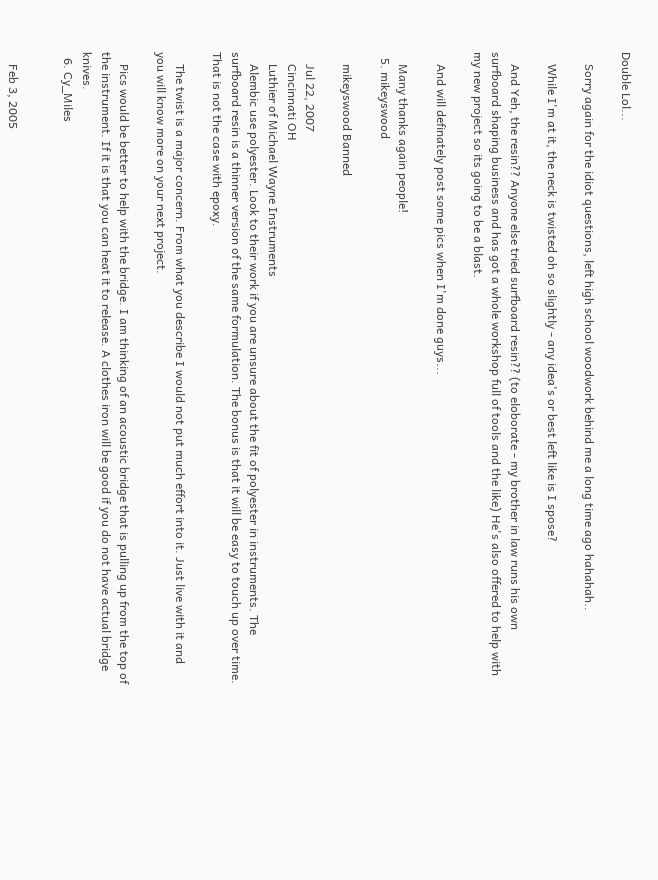Double Lol...

    Sorry again for the idiot questions, left high school woodwork behind me a long time ago hahahah..

    While I'm at it, the neck is twisted oh so slightly - any idea's or best left like is I spose?

    And Yeh, the resin?? Anyone else tried surfboard resin?? (to eloborate - my brother in law runs his own surfboard shaping business and has got a whole workshop full of tools and the like) He's also offered to help with my new project so its going to be a blast.

    And will definately post some pics when I'm done guys...

    Many thanks again people!
  5. mikeyswood

    mikeyswood Banned

    Jul 22, 2007
    Cincinnati OH
    Luthier of Michael Wayne Instruments
    Alembic use polyester. Look to their work if you are unsure about the fit of polyester in instruments. The surfboard resin is a thinner version of the same formulation. The bonus is that it will be easy to touch up over time. That is not the case with epoxy.

    The twist is a major concern. From what you describe I would not put much effort into it. Just live with it and you will know more on your next project.

    Pics would be better to help with the bridge. I am thinking of an acoustic bridge that is pulling up from the top of the instrument. If it is that you can heat it to release. A clothes iron will be good if you do not have actual bridge knives.
  6. Cy_Miles


    Feb 3, 2005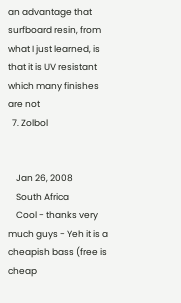an advantage that surfboard resin, from what I just learned, is that it is UV resistant which many finishes are not
  7. Zolbol


    Jan 26, 2008
    South Africa
    Cool - thanks very much guys - Yeh it is a cheapish bass (free is cheap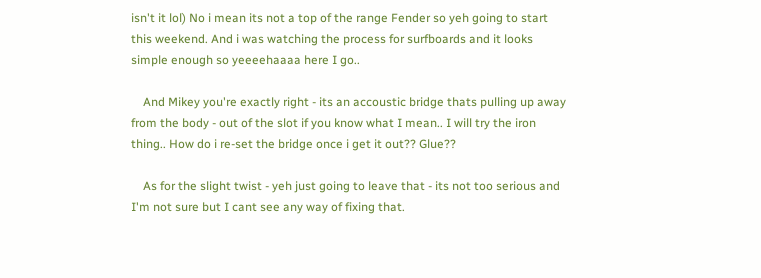isn't it lol) No i mean its not a top of the range Fender so yeh going to start this weekend. And i was watching the process for surfboards and it looks simple enough so yeeeehaaaa here I go..

    And Mikey you're exactly right - its an accoustic bridge thats pulling up away from the body - out of the slot if you know what I mean.. I will try the iron thing.. How do i re-set the bridge once i get it out?? Glue??

    As for the slight twist - yeh just going to leave that - its not too serious and I'm not sure but I cant see any way of fixing that.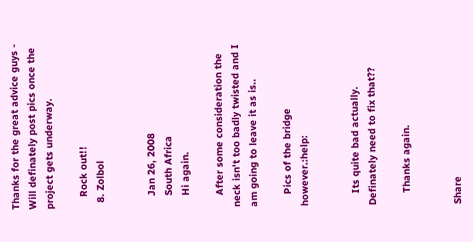Thanks for the great advice guys - Will definately post pics once the project gets underway.

    Rock out!!
  8. Zolbol


    Jan 26, 2008
    South Africa
    Hi again.

    After some consideration the neck isn't too badly twisted and I am going to leave it as is..

    Pics of the bridge however.:help:


    Its quite bad actually. Definately need to fix that??

    Thanks again.


Share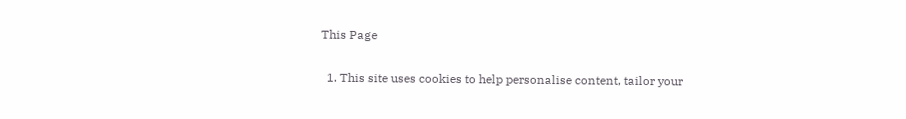This Page

  1. This site uses cookies to help personalise content, tailor your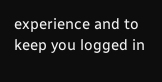experience and to keep you logged in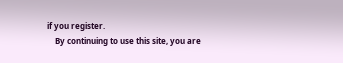if you register.
    By continuing to use this site, you are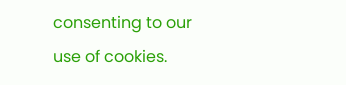consenting to our use of cookies.